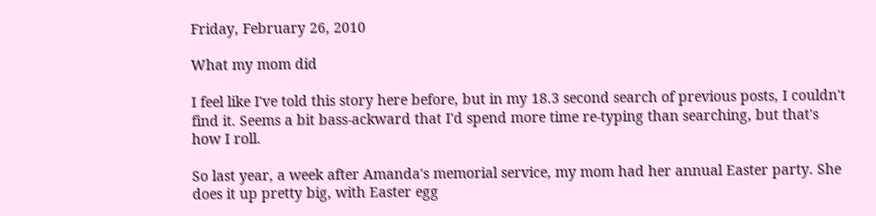Friday, February 26, 2010

What my mom did

I feel like I've told this story here before, but in my 18.3 second search of previous posts, I couldn't find it. Seems a bit bass-ackward that I'd spend more time re-typing than searching, but that's how I roll.

So last year, a week after Amanda's memorial service, my mom had her annual Easter party. She does it up pretty big, with Easter egg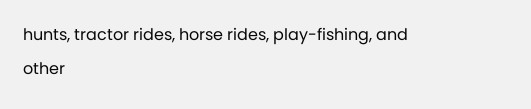hunts, tractor rides, horse rides, play-fishing, and other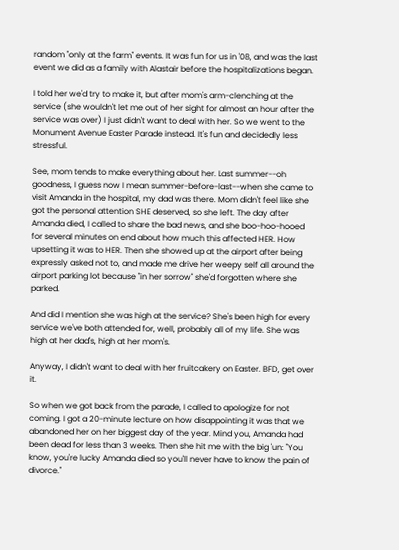random "only at the farm" events. It was fun for us in '08, and was the last event we did as a family with Alastair before the hospitalizations began.

I told her we'd try to make it, but after mom's arm-clenching at the service (she wouldn't let me out of her sight for almost an hour after the service was over) I just didn't want to deal with her. So we went to the Monument Avenue Easter Parade instead. It's fun and decidedly less stressful.

See, mom tends to make everything about her. Last summer--oh goodness, I guess now I mean summer-before-last--when she came to visit Amanda in the hospital, my dad was there. Mom didn't feel like she got the personal attention SHE deserved, so she left. The day after Amanda died, I called to share the bad news, and she boo-hoo-hooed for several minutes on end about how much this affected HER. How upsetting it was to HER. Then she showed up at the airport after being expressly asked not to, and made me drive her weepy self all around the airport parking lot because "in her sorrow" she'd forgotten where she parked.

And did I mention she was high at the service? She's been high for every service we've both attended for, well, probably all of my life. She was high at her dad's, high at her mom's.

Anyway, I didn't want to deal with her fruitcakery on Easter. BFD, get over it.

So when we got back from the parade, I called to apologize for not coming. I got a 20-minute lecture on how disappointing it was that we abandoned her on her biggest day of the year. Mind you, Amanda had been dead for less than 3 weeks. Then she hit me with the big 'un: "You know, you're lucky Amanda died so you'll never have to know the pain of divorce."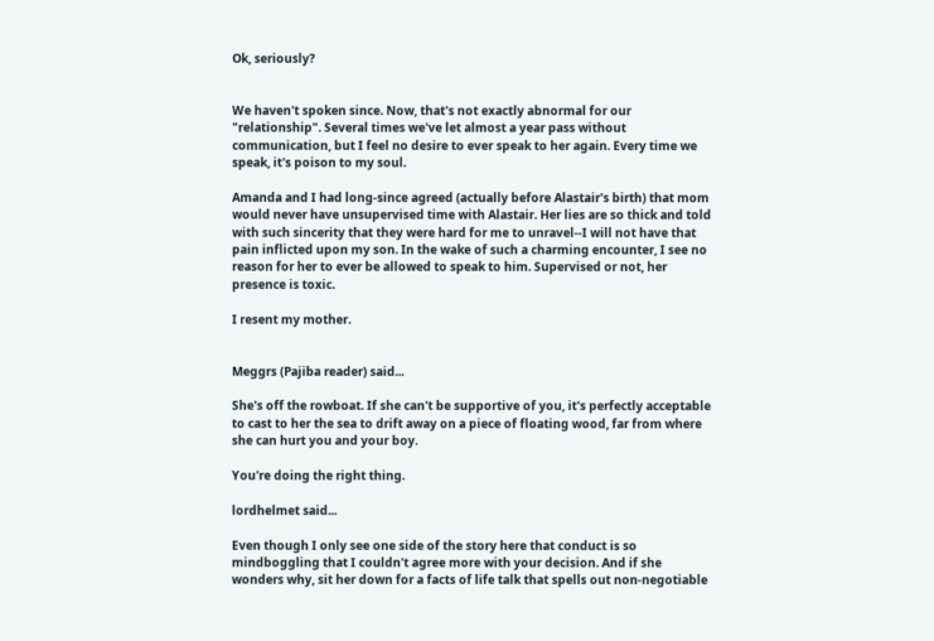Ok, seriously?


We haven't spoken since. Now, that's not exactly abnormal for our "relationship". Several times we've let almost a year pass without communication, but I feel no desire to ever speak to her again. Every time we speak, it's poison to my soul.

Amanda and I had long-since agreed (actually before Alastair's birth) that mom would never have unsupervised time with Alastair. Her lies are so thick and told with such sincerity that they were hard for me to unravel--I will not have that pain inflicted upon my son. In the wake of such a charming encounter, I see no reason for her to ever be allowed to speak to him. Supervised or not, her presence is toxic.

I resent my mother.


Meggrs (Pajiba reader) said...

She's off the rowboat. If she can't be supportive of you, it's perfectly acceptable to cast to her the sea to drift away on a piece of floating wood, far from where she can hurt you and your boy.

You're doing the right thing.

lordhelmet said...

Even though I only see one side of the story here that conduct is so mindboggling that I couldn't agree more with your decision. And if she wonders why, sit her down for a facts of life talk that spells out non-negotiable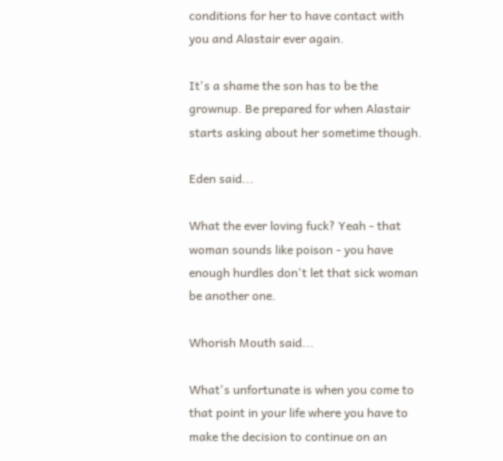conditions for her to have contact with you and Alastair ever again.

It's a shame the son has to be the grownup. Be prepared for when Alastair starts asking about her sometime though.

Eden said...

What the ever loving fuck? Yeah - that woman sounds like poison - you have enough hurdles don't let that sick woman be another one.

Whorish Mouth said...

What's unfortunate is when you come to that point in your life where you have to make the decision to continue on an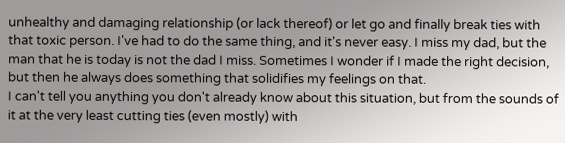unhealthy and damaging relationship (or lack thereof) or let go and finally break ties with that toxic person. I've had to do the same thing, and it's never easy. I miss my dad, but the man that he is today is not the dad I miss. Sometimes I wonder if I made the right decision, but then he always does something that solidifies my feelings on that.
I can't tell you anything you don't already know about this situation, but from the sounds of it at the very least cutting ties (even mostly) with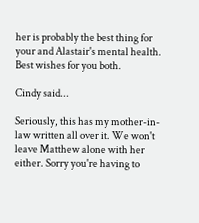her is probably the best thing for your and Alastair's mental health.
Best wishes for you both.

Cindy said...

Seriously, this has my mother-in-law written all over it. We won't leave Matthew alone with her either. Sorry you're having to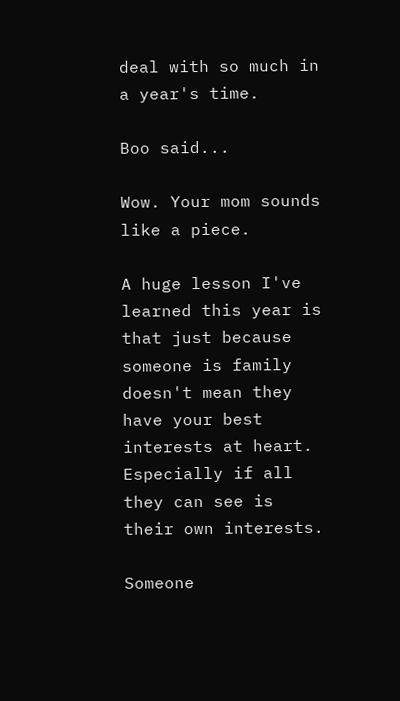deal with so much in a year's time.

Boo said...

Wow. Your mom sounds like a piece.

A huge lesson I've learned this year is that just because someone is family doesn't mean they have your best interests at heart. Especially if all they can see is their own interests.

Someone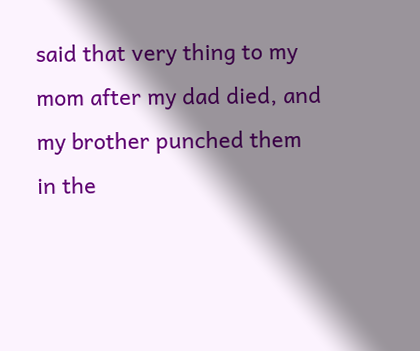said that very thing to my mom after my dad died, and my brother punched them in the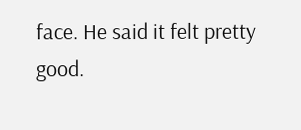face. He said it felt pretty good.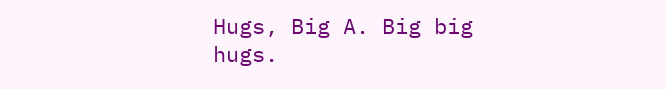Hugs, Big A. Big big hugs.